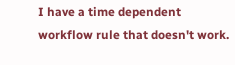I have a time dependent workflow rule that doesn't work.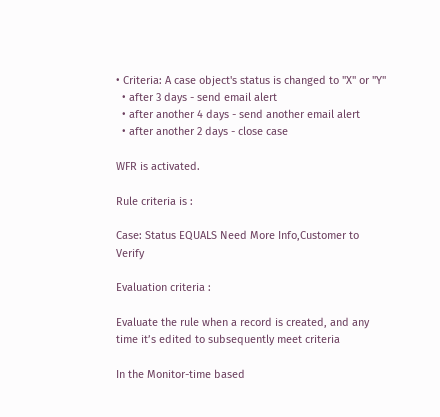• Criteria: A case object's status is changed to "X" or "Y"
  • after 3 days - send email alert
  • after another 4 days - send another email alert
  • after another 2 days - close case

WFR is activated.

Rule criteria is :

Case: Status EQUALS Need More Info,Customer to Verify

Evaluation criteria :

Evaluate the rule when a record is created, and any time it’s edited to subsequently meet criteria

In the Monitor-time based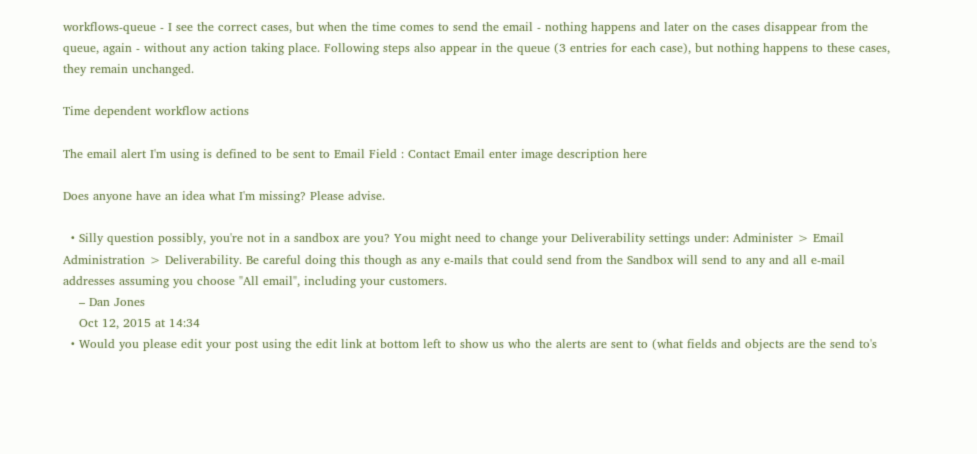workflows-queue - I see the correct cases, but when the time comes to send the email - nothing happens and later on the cases disappear from the queue, again - without any action taking place. Following steps also appear in the queue (3 entries for each case), but nothing happens to these cases, they remain unchanged.

Time dependent workflow actions

The email alert I'm using is defined to be sent to Email Field : Contact Email enter image description here

Does anyone have an idea what I'm missing? Please advise.

  • Silly question possibly, you're not in a sandbox are you? You might need to change your Deliverability settings under: Administer > Email Administration > Deliverability. Be careful doing this though as any e-mails that could send from the Sandbox will send to any and all e-mail addresses assuming you choose "All email", including your customers.
    – Dan Jones
    Oct 12, 2015 at 14:34
  • Would you please edit your post using the edit link at bottom left to show us who the alerts are sent to (what fields and objects are the send to's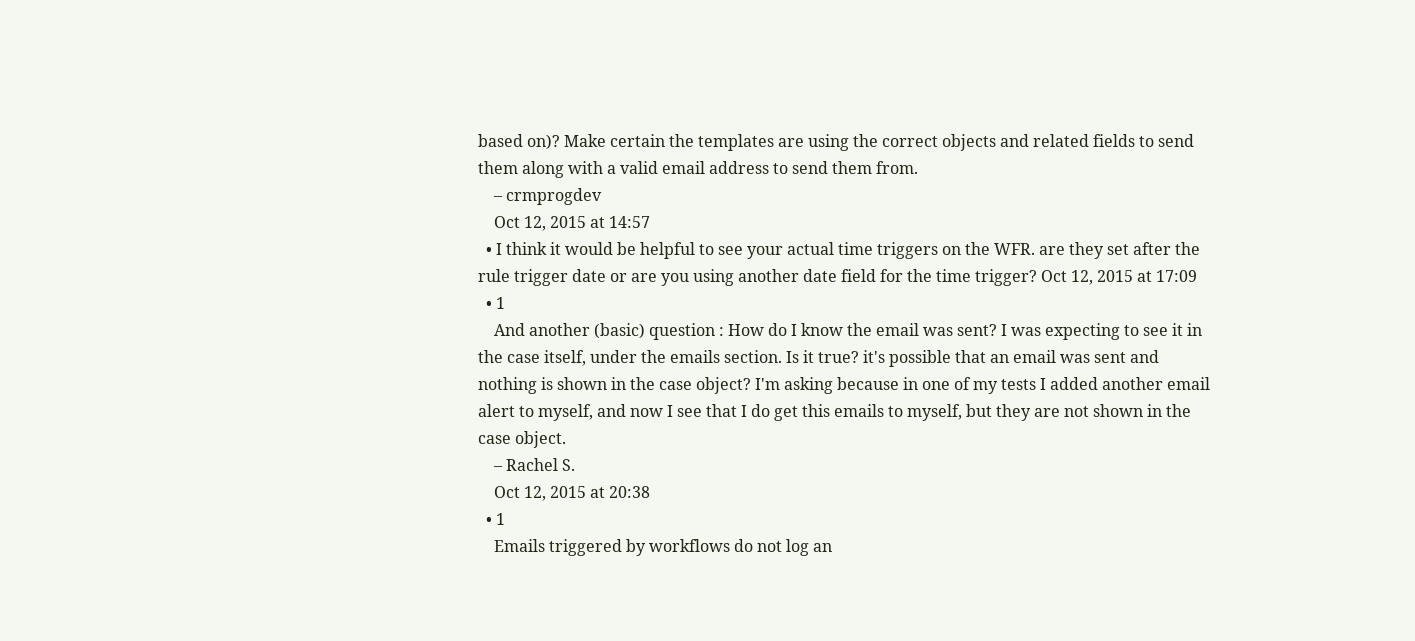based on)? Make certain the templates are using the correct objects and related fields to send them along with a valid email address to send them from.
    – crmprogdev
    Oct 12, 2015 at 14:57
  • I think it would be helpful to see your actual time triggers on the WFR. are they set after the rule trigger date or are you using another date field for the time trigger? Oct 12, 2015 at 17:09
  • 1
    And another (basic) question : How do I know the email was sent? I was expecting to see it in the case itself, under the emails section. Is it true? it's possible that an email was sent and nothing is shown in the case object? I'm asking because in one of my tests I added another email alert to myself, and now I see that I do get this emails to myself, but they are not shown in the case object.
    – Rachel S.
    Oct 12, 2015 at 20:38
  • 1
    Emails triggered by workflows do not log an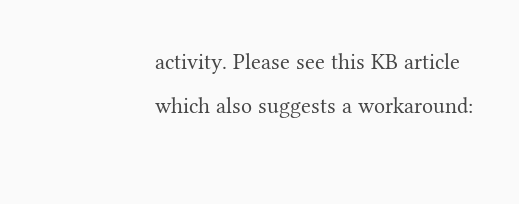activity. Please see this KB article which also suggests a workaround: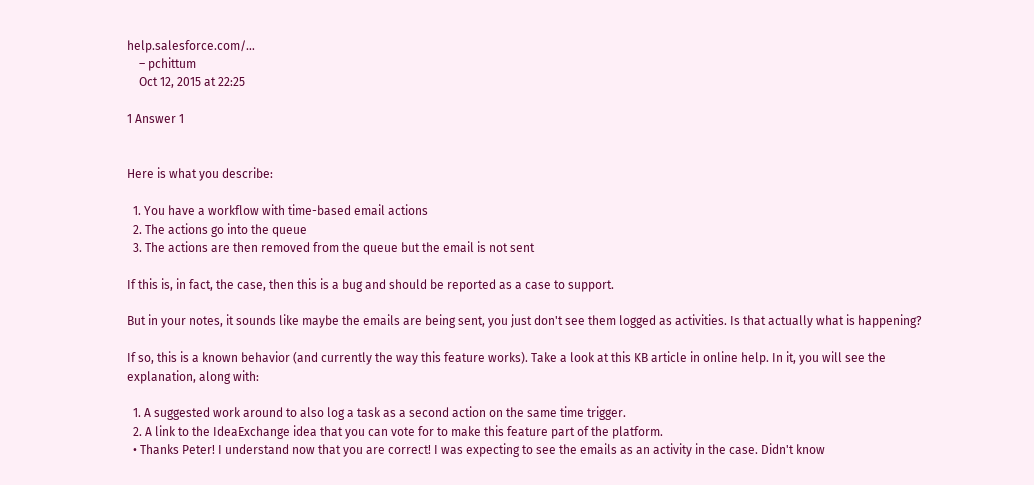help.salesforce.com/…
    – pchittum
    Oct 12, 2015 at 22:25

1 Answer 1


Here is what you describe:

  1. You have a workflow with time-based email actions
  2. The actions go into the queue
  3. The actions are then removed from the queue but the email is not sent

If this is, in fact, the case, then this is a bug and should be reported as a case to support.

But in your notes, it sounds like maybe the emails are being sent, you just don't see them logged as activities. Is that actually what is happening?

If so, this is a known behavior (and currently the way this feature works). Take a look at this KB article in online help. In it, you will see the explanation, along with:

  1. A suggested work around to also log a task as a second action on the same time trigger.
  2. A link to the IdeaExchange idea that you can vote for to make this feature part of the platform.
  • Thanks Peter! I understand now that you are correct! I was expecting to see the emails as an activity in the case. Didn't know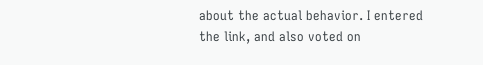about the actual behavior. I entered the link, and also voted on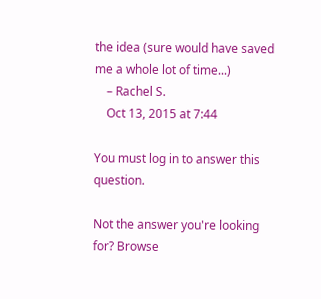the idea (sure would have saved me a whole lot of time...)
    – Rachel S.
    Oct 13, 2015 at 7:44

You must log in to answer this question.

Not the answer you're looking for? Browse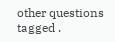other questions tagged .